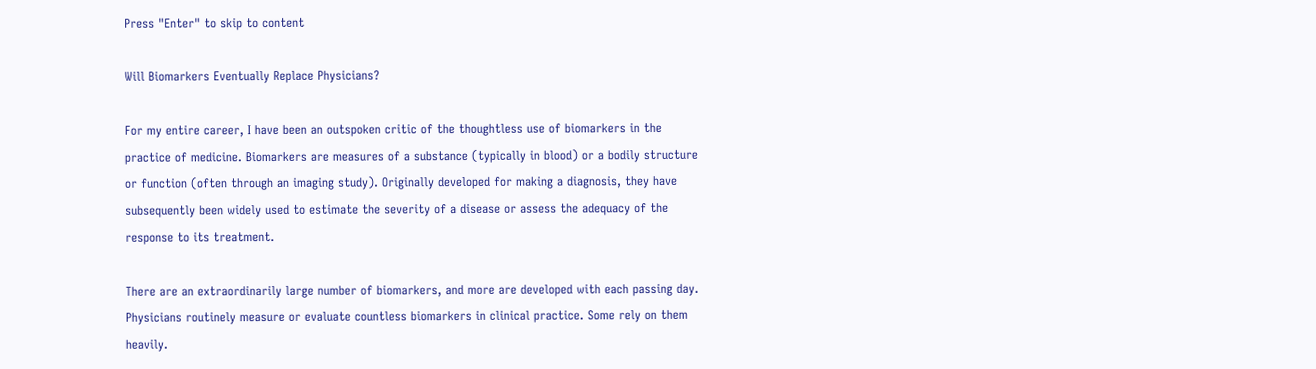Press "Enter" to skip to content

Will Biomarkers Eventually Replace Physicians?

For my entire career, I have been an outspoken critic of the thoughtless use of biomarkers in the practice of medicine. Biomarkers are measures of a substance (typically in blood) or a bodily structure or function (often through an imaging study). Originally developed for making a diagnosis, they have subsequently been widely used to estimate the severity of a disease or assess the adequacy of the response to its treatment.

There are an extraordinarily large number of biomarkers, and more are developed with each passing day. Physicians routinely measure or evaluate countless biomarkers in clinical practice. Some rely on them heavily.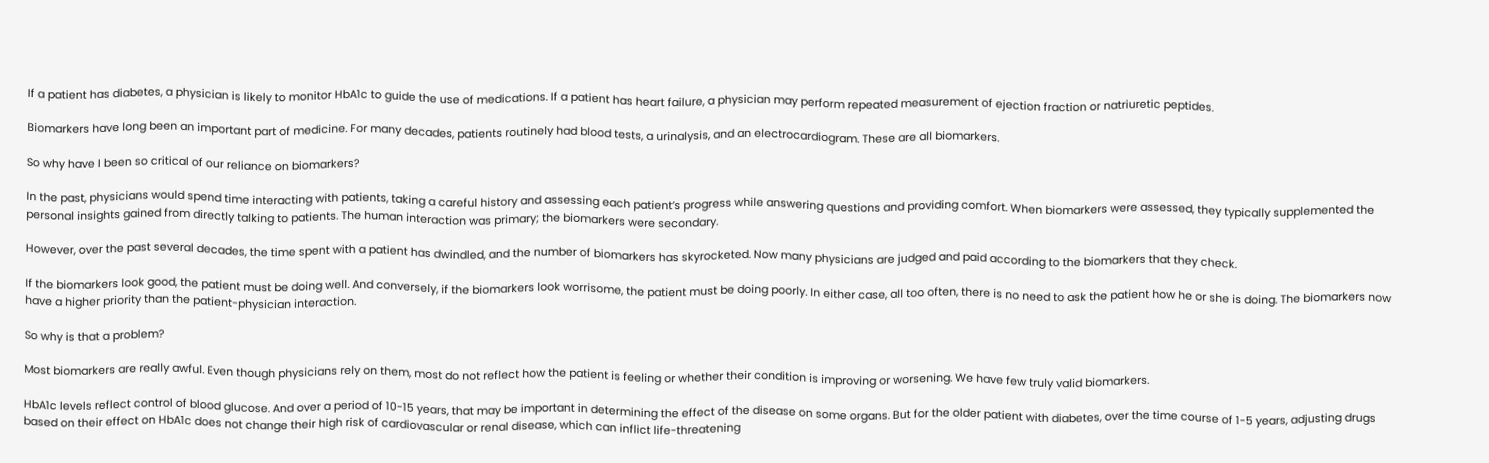If a patient has diabetes, a physician is likely to monitor HbA1c to guide the use of medications. If a patient has heart failure, a physician may perform repeated measurement of ejection fraction or natriuretic peptides.

Biomarkers have long been an important part of medicine. For many decades, patients routinely had blood tests, a urinalysis, and an electrocardiogram. These are all biomarkers.

So why have I been so critical of our reliance on biomarkers?

In the past, physicians would spend time interacting with patients, taking a careful history and assessing each patient’s progress while answering questions and providing comfort. When biomarkers were assessed, they typically supplemented the personal insights gained from directly talking to patients. The human interaction was primary; the biomarkers were secondary.

However, over the past several decades, the time spent with a patient has dwindled, and the number of biomarkers has skyrocketed. Now many physicians are judged and paid according to the biomarkers that they check.

If the biomarkers look good, the patient must be doing well. And conversely, if the biomarkers look worrisome, the patient must be doing poorly. In either case, all too often, there is no need to ask the patient how he or she is doing. The biomarkers now have a higher priority than the patient-physician interaction.

So why is that a problem?

Most biomarkers are really awful. Even though physicians rely on them, most do not reflect how the patient is feeling or whether their condition is improving or worsening. We have few truly valid biomarkers.

HbA1c levels reflect control of blood glucose. And over a period of 10-15 years, that may be important in determining the effect of the disease on some organs. But for the older patient with diabetes, over the time course of 1-5 years, adjusting drugs based on their effect on HbA1c does not change their high risk of cardiovascular or renal disease, which can inflict life-threatening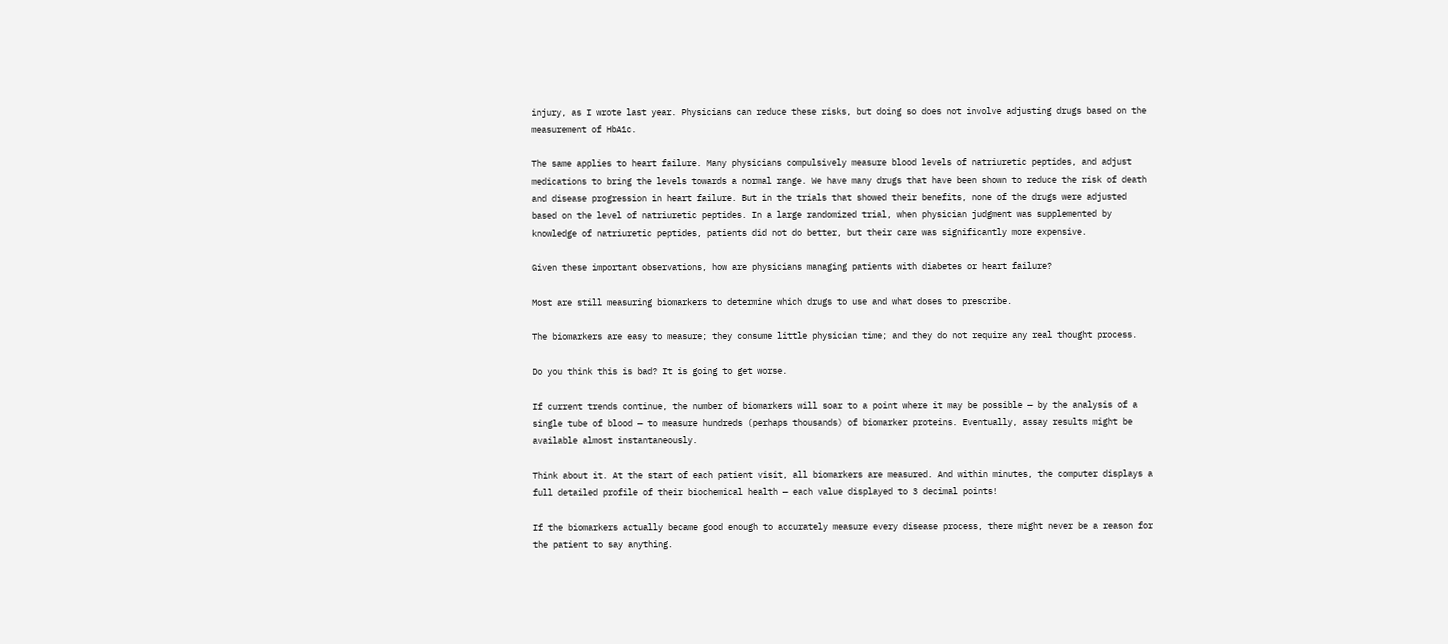injury, as I wrote last year. Physicians can reduce these risks, but doing so does not involve adjusting drugs based on the measurement of HbA1c.

The same applies to heart failure. Many physicians compulsively measure blood levels of natriuretic peptides, and adjust medications to bring the levels towards a normal range. We have many drugs that have been shown to reduce the risk of death and disease progression in heart failure. But in the trials that showed their benefits, none of the drugs were adjusted based on the level of natriuretic peptides. In a large randomized trial, when physician judgment was supplemented by knowledge of natriuretic peptides, patients did not do better, but their care was significantly more expensive.

Given these important observations, how are physicians managing patients with diabetes or heart failure?

Most are still measuring biomarkers to determine which drugs to use and what doses to prescribe.

The biomarkers are easy to measure; they consume little physician time; and they do not require any real thought process.

Do you think this is bad? It is going to get worse.

If current trends continue, the number of biomarkers will soar to a point where it may be possible — by the analysis of a single tube of blood — to measure hundreds (perhaps thousands) of biomarker proteins. Eventually, assay results might be available almost instantaneously.

Think about it. At the start of each patient visit, all biomarkers are measured. And within minutes, the computer displays a full detailed profile of their biochemical health — each value displayed to 3 decimal points!

If the biomarkers actually became good enough to accurately measure every disease process, there might never be a reason for the patient to say anything.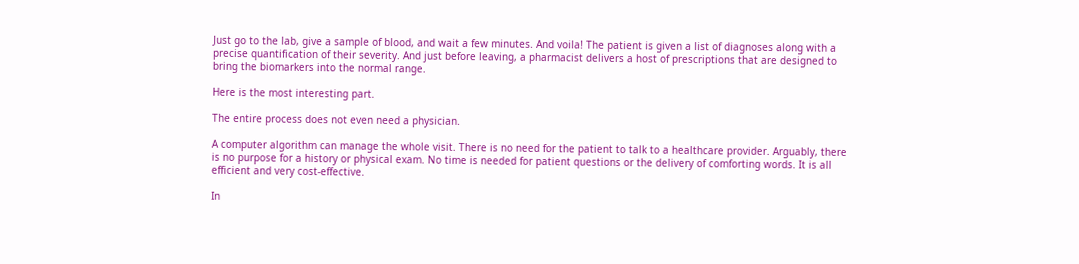Just go to the lab, give a sample of blood, and wait a few minutes. And voila! The patient is given a list of diagnoses along with a precise quantification of their severity. And just before leaving, a pharmacist delivers a host of prescriptions that are designed to bring the biomarkers into the normal range.

Here is the most interesting part.

The entire process does not even need a physician.

A computer algorithm can manage the whole visit. There is no need for the patient to talk to a healthcare provider. Arguably, there is no purpose for a history or physical exam. No time is needed for patient questions or the delivery of comforting words. It is all efficient and very cost-effective.

In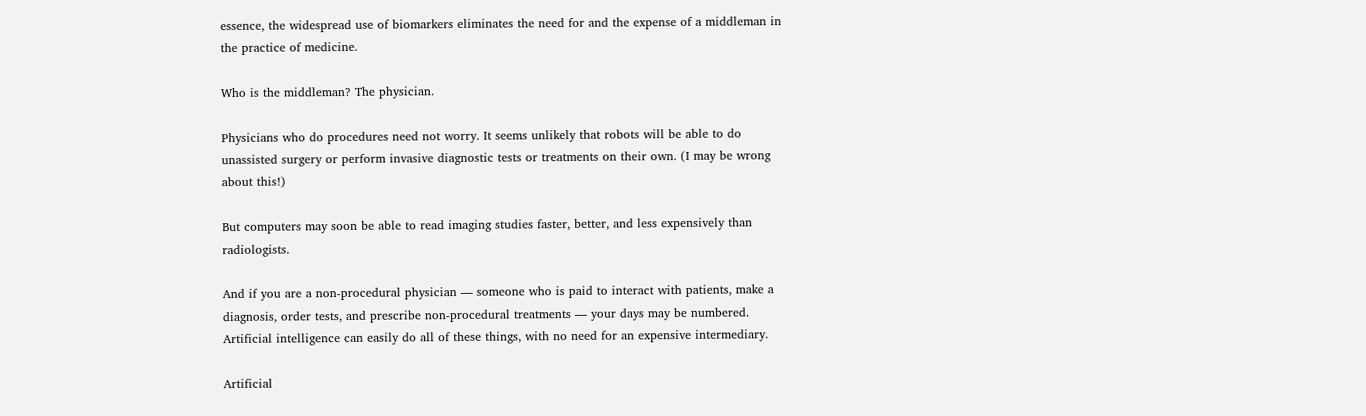essence, the widespread use of biomarkers eliminates the need for and the expense of a middleman in the practice of medicine.

Who is the middleman? The physician.

Physicians who do procedures need not worry. It seems unlikely that robots will be able to do unassisted surgery or perform invasive diagnostic tests or treatments on their own. (I may be wrong about this!)

But computers may soon be able to read imaging studies faster, better, and less expensively than radiologists.

And if you are a non-procedural physician — someone who is paid to interact with patients, make a diagnosis, order tests, and prescribe non-procedural treatments — your days may be numbered. Artificial intelligence can easily do all of these things, with no need for an expensive intermediary.

Artificial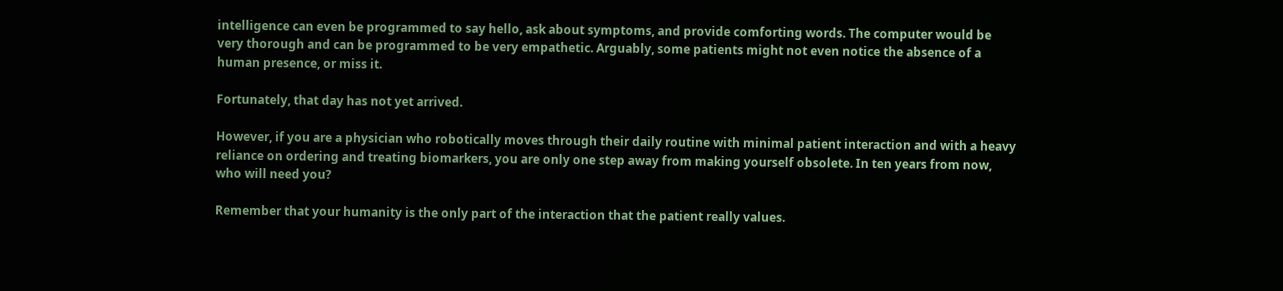intelligence can even be programmed to say hello, ask about symptoms, and provide comforting words. The computer would be very thorough and can be programmed to be very empathetic. Arguably, some patients might not even notice the absence of a human presence, or miss it.

Fortunately, that day has not yet arrived.

However, if you are a physician who robotically moves through their daily routine with minimal patient interaction and with a heavy reliance on ordering and treating biomarkers, you are only one step away from making yourself obsolete. In ten years from now, who will need you?

Remember that your humanity is the only part of the interaction that the patient really values.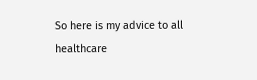So here is my advice to all healthcare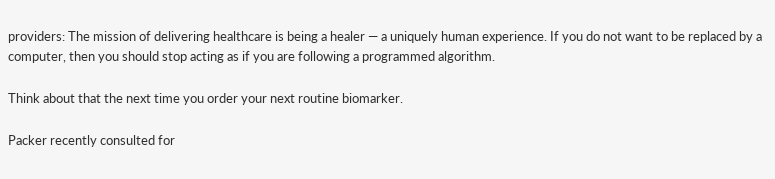providers: The mission of delivering healthcare is being a healer — a uniquely human experience. If you do not want to be replaced by a computer, then you should stop acting as if you are following a programmed algorithm.

Think about that the next time you order your next routine biomarker.

Packer recently consulted for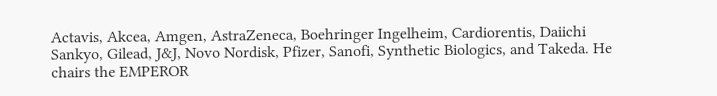Actavis, Akcea, Amgen, AstraZeneca, Boehringer Ingelheim, Cardiorentis, Daiichi Sankyo, Gilead, J&J, Novo Nordisk, Pfizer, Sanofi, Synthetic Biologics, and Takeda. He chairs the EMPEROR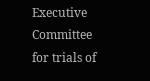Executive Committee for trials of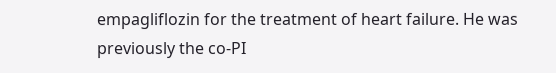empagliflozin for the treatment of heart failure. He was previously the co-PI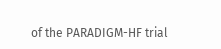of the PARADIGM-HF trial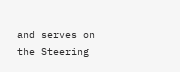and serves on the Steering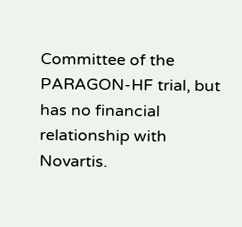Committee of the PARAGON-HF trial, but has no financial relationship with Novartis.